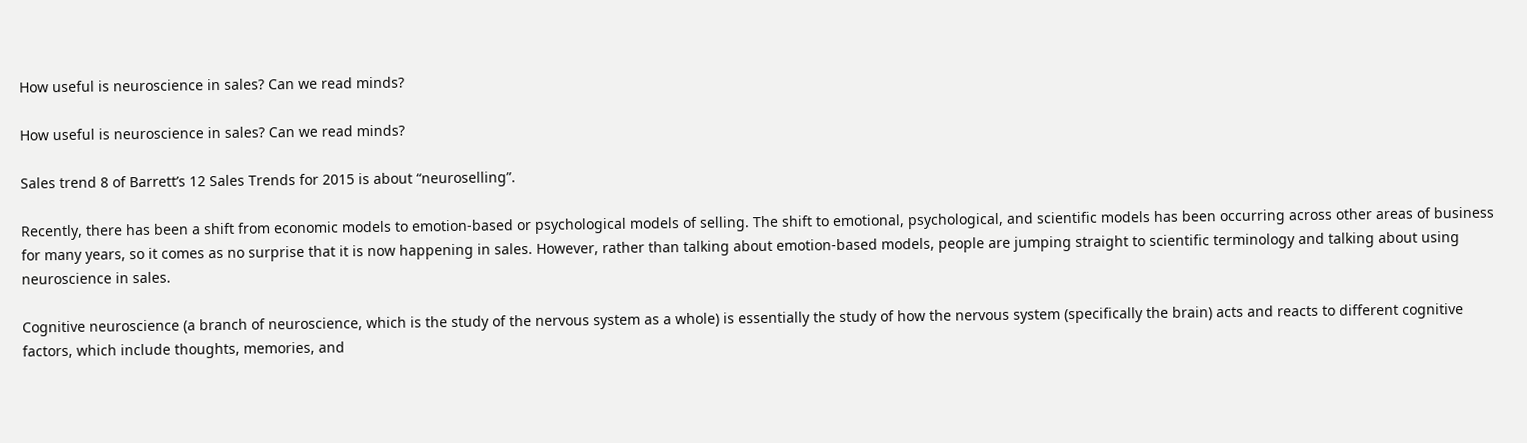How useful is neuroscience in sales? Can we read minds?

How useful is neuroscience in sales? Can we read minds?

Sales trend 8 of Barrett’s 12 Sales Trends for 2015 is about “neuroselling”.

Recently, there has been a shift from economic models to emotion-based or psychological models of selling. The shift to emotional, psychological, and scientific models has been occurring across other areas of business for many years, so it comes as no surprise that it is now happening in sales. However, rather than talking about emotion-based models, people are jumping straight to scientific terminology and talking about using neuroscience in sales.

Cognitive neuroscience (a branch of neuroscience, which is the study of the nervous system as a whole) is essentially the study of how the nervous system (specifically the brain) acts and reacts to different cognitive factors, which include thoughts, memories, and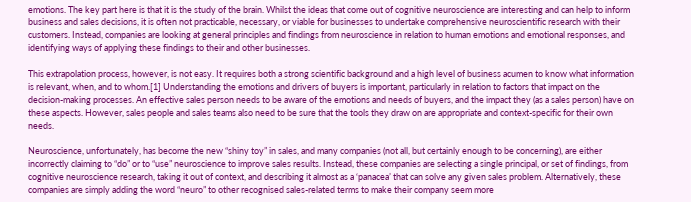emotions. The key part here is that it is the study of the brain. Whilst the ideas that come out of cognitive neuroscience are interesting and can help to inform business and sales decisions, it is often not practicable, necessary, or viable for businesses to undertake comprehensive neuroscientific research with their customers. Instead, companies are looking at general principles and findings from neuroscience in relation to human emotions and emotional responses, and identifying ways of applying these findings to their and other businesses.

This extrapolation process, however, is not easy. It requires both a strong scientific background and a high level of business acumen to know what information is relevant, when, and to whom.[1] Understanding the emotions and drivers of buyers is important, particularly in relation to factors that impact on the decision-making processes. An effective sales person needs to be aware of the emotions and needs of buyers, and the impact they (as a sales person) have on these aspects. However, sales people and sales teams also need to be sure that the tools they draw on are appropriate and context-specific for their own needs.

Neuroscience, unfortunately, has become the new “shiny toy” in sales, and many companies (not all, but certainly enough to be concerning), are either incorrectly claiming to “do” or to “use” neuroscience to improve sales results. Instead, these companies are selecting a single principal, or set of findings, from cognitive neuroscience research, taking it out of context, and describing it almost as a ‘panacea’ that can solve any given sales problem. Alternatively, these companies are simply adding the word “neuro” to other recognised sales-related terms to make their company seem more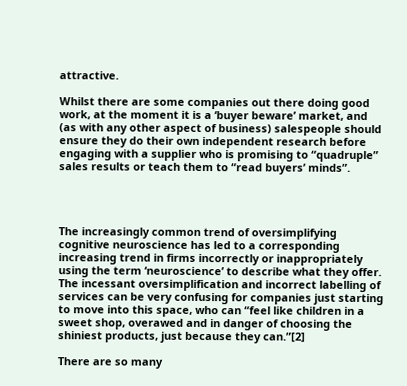attractive.

Whilst there are some companies out there doing good work, at the moment it is a ‘buyer beware’ market, and (as with any other aspect of business) salespeople should ensure they do their own independent research before engaging with a supplier who is promising to “quadruple” sales results or teach them to “read buyers’ minds”.




The increasingly common trend of oversimplifying cognitive neuroscience has led to a corresponding increasing trend in firms incorrectly or inappropriately using the term ‘neuroscience’ to describe what they offer. The incessant oversimplification and incorrect labelling of services can be very confusing for companies just starting to move into this space, who can “feel like children in a sweet shop, overawed and in danger of choosing the shiniest products, just because they can.”[2]

There are so many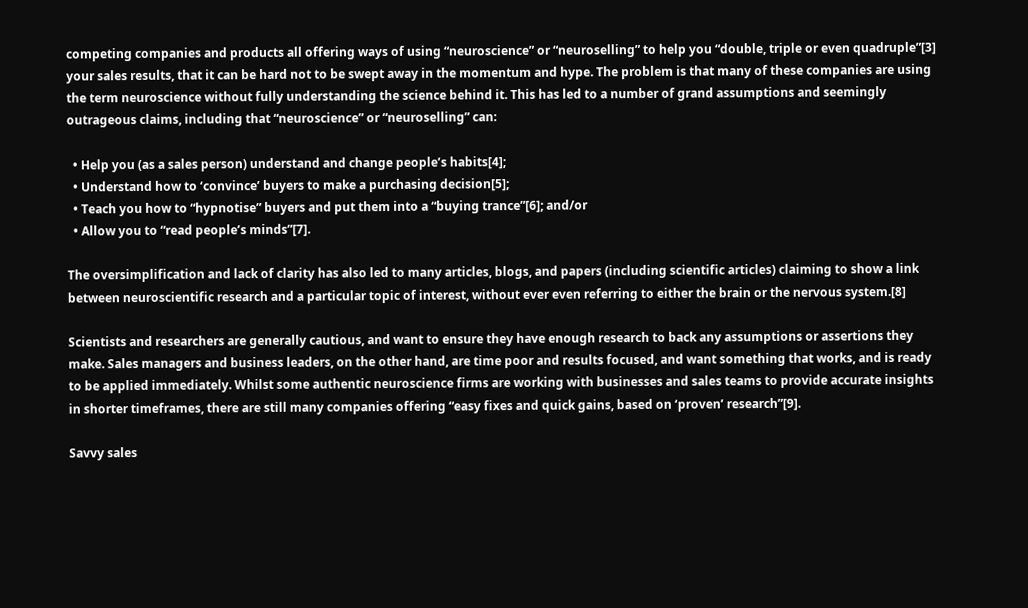competing companies and products all offering ways of using “neuroscience” or “neuroselling” to help you “double, triple or even quadruple”[3] your sales results, that it can be hard not to be swept away in the momentum and hype. The problem is that many of these companies are using the term neuroscience without fully understanding the science behind it. This has led to a number of grand assumptions and seemingly outrageous claims, including that “neuroscience” or “neuroselling” can:

  • Help you (as a sales person) understand and change people’s habits[4];
  • Understand how to ‘convince’ buyers to make a purchasing decision[5];
  • Teach you how to “hypnotise” buyers and put them into a “buying trance”[6]; and/or
  • Allow you to “read people’s minds”[7].

The oversimplification and lack of clarity has also led to many articles, blogs, and papers (including scientific articles) claiming to show a link between neuroscientific research and a particular topic of interest, without ever even referring to either the brain or the nervous system.[8]

Scientists and researchers are generally cautious, and want to ensure they have enough research to back any assumptions or assertions they make. Sales managers and business leaders, on the other hand, are time poor and results focused, and want something that works, and is ready to be applied immediately. Whilst some authentic neuroscience firms are working with businesses and sales teams to provide accurate insights in shorter timeframes, there are still many companies offering “easy fixes and quick gains, based on ‘proven’ research”[9].

Savvy sales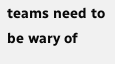teams need to be wary of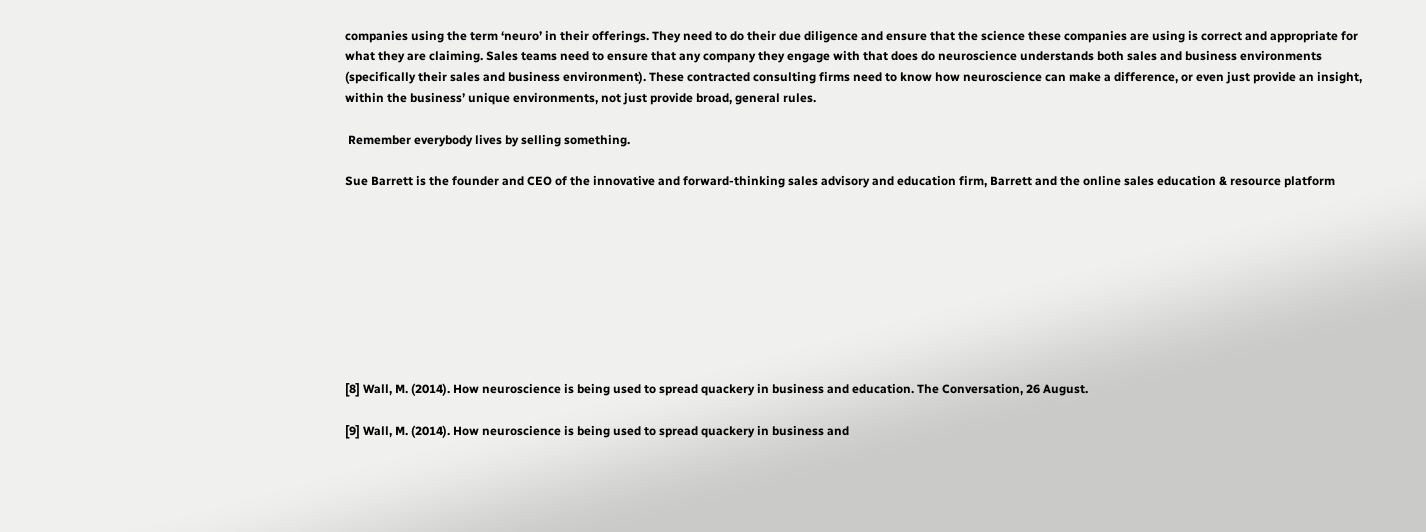companies using the term ‘neuro’ in their offerings. They need to do their due diligence and ensure that the science these companies are using is correct and appropriate for what they are claiming. Sales teams need to ensure that any company they engage with that does do neuroscience understands both sales and business environments (specifically their sales and business environment). These contracted consulting firms need to know how neuroscience can make a difference, or even just provide an insight, within the business’ unique environments, not just provide broad, general rules.

 Remember everybody lives by selling something.

Sue Barrett is the founder and CEO of the innovative and forward-thinking sales advisory and education firm, Barrett and the online sales education & resource platform









[8] Wall, M. (2014). How neuroscience is being used to spread quackery in business and education. The Conversation, 26 August.

[9] Wall, M. (2014). How neuroscience is being used to spread quackery in business and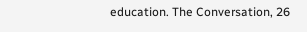education. The Conversation, 26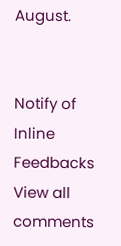August.


Notify of
Inline Feedbacks
View all comments